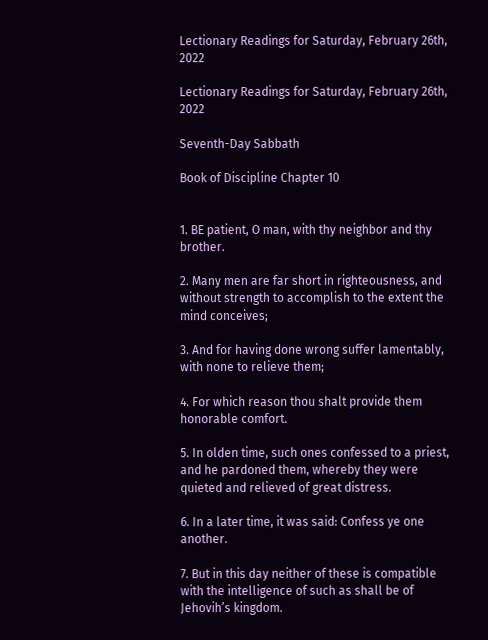Lectionary Readings for Saturday, February 26th, 2022

Lectionary Readings for Saturday, February 26th, 2022

Seventh-Day Sabbath

Book of Discipline Chapter 10


1. BE patient, O man, with thy neighbor and thy brother.

2. Many men are far short in righteousness, and without strength to accomplish to the extent the mind conceives;

3. And for having done wrong suffer lamentably, with none to relieve them;

4. For which reason thou shalt provide them honorable comfort.

5. In olden time, such ones confessed to a priest, and he pardoned them, whereby they were quieted and relieved of great distress.

6. In a later time, it was said: Confess ye one another.

7. But in this day neither of these is compatible with the intelligence of such as shall be of Jehovih’s kingdom.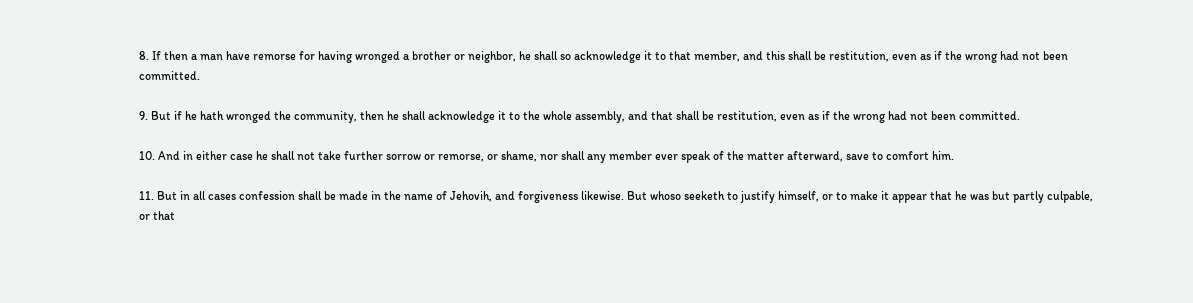8. If then a man have remorse for having wronged a brother or neighbor, he shall so acknowledge it to that member, and this shall be restitution, even as if the wrong had not been committed.

9. But if he hath wronged the community, then he shall acknowledge it to the whole assembly, and that shall be restitution, even as if the wrong had not been committed.

10. And in either case he shall not take further sorrow or remorse, or shame, nor shall any member ever speak of the matter afterward, save to comfort him.

11. But in all cases confession shall be made in the name of Jehovih, and forgiveness likewise. But whoso seeketh to justify himself, or to make it appear that he was but partly culpable, or that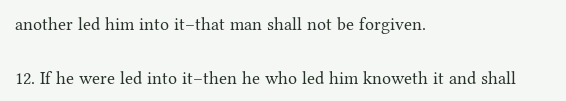another led him into it–that man shall not be forgiven.

12. If he were led into it–then he who led him knoweth it and shall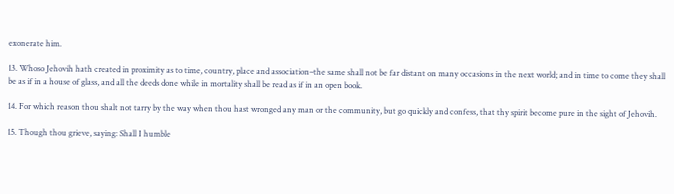exonerate him.

13. Whoso Jehovih hath created in proximity as to time, country, place and association–the same shall not be far distant on many occasions in the next world; and in time to come they shall be as if in a house of glass, and all the deeds done while in mortality shall be read as if in an open book.

14. For which reason thou shalt not tarry by the way when thou hast wronged any man or the community, but go quickly and confess, that thy spirit become pure in the sight of Jehovih.

15. Though thou grieve, saying: Shall I humble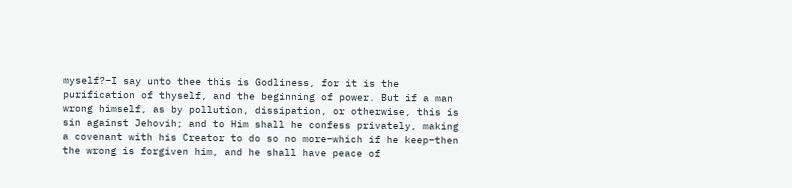myself?–I say unto thee this is Godliness, for it is the purification of thyself, and the beginning of power. But if a man wrong himself, as by pollution, dissipation, or otherwise, this is sin against Jehovih; and to Him shall he confess privately, making a covenant with his Creator to do so no more–which if he keep–then the wrong is forgiven him, and he shall have peace of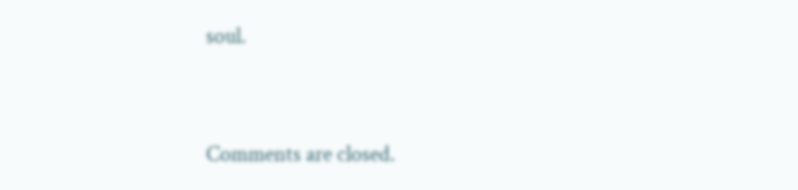soul.


Comments are closed.